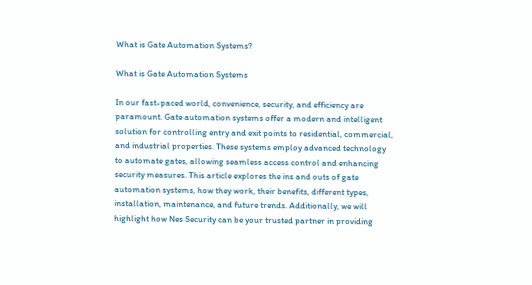What is Gate Automation Systems?

What is Gate Automation Systems

In our fast-paced world, convenience, security, and efficiency are paramount. Gate automation systems offer a modern and intelligent solution for controlling entry and exit points to residential, commercial, and industrial properties. These systems employ advanced technology to automate gates, allowing seamless access control and enhancing security measures. This article explores the ins and outs of gate automation systems, how they work, their benefits, different types, installation, maintenance, and future trends. Additionally, we will highlight how Nes Security can be your trusted partner in providing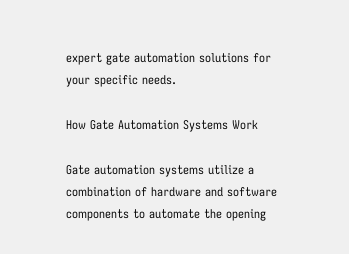expert gate automation solutions for your specific needs.

How Gate Automation Systems Work

Gate automation systems utilize a combination of hardware and software components to automate the opening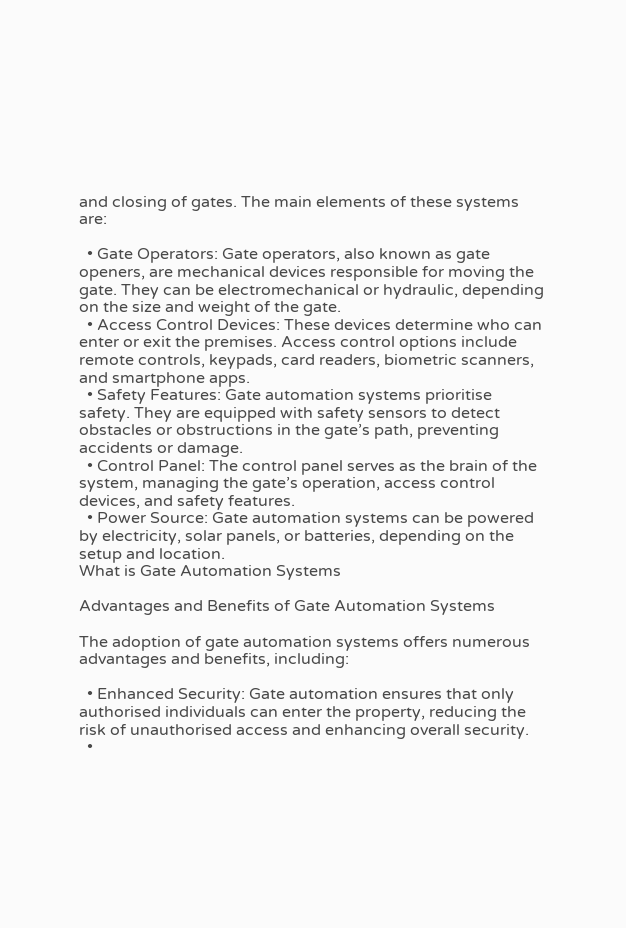and closing of gates. The main elements of these systems are:

  • Gate Operators: Gate operators, also known as gate openers, are mechanical devices responsible for moving the gate. They can be electromechanical or hydraulic, depending on the size and weight of the gate.
  • Access Control Devices: These devices determine who can enter or exit the premises. Access control options include remote controls, keypads, card readers, biometric scanners, and smartphone apps.
  • Safety Features: Gate automation systems prioritise safety. They are equipped with safety sensors to detect obstacles or obstructions in the gate’s path, preventing accidents or damage.
  • Control Panel: The control panel serves as the brain of the system, managing the gate’s operation, access control devices, and safety features.
  • Power Source: Gate automation systems can be powered by electricity, solar panels, or batteries, depending on the setup and location.
What is Gate Automation Systems

Advantages and Benefits of Gate Automation Systems

The adoption of gate automation systems offers numerous advantages and benefits, including:

  • Enhanced Security: Gate automation ensures that only authorised individuals can enter the property, reducing the risk of unauthorised access and enhancing overall security.
  •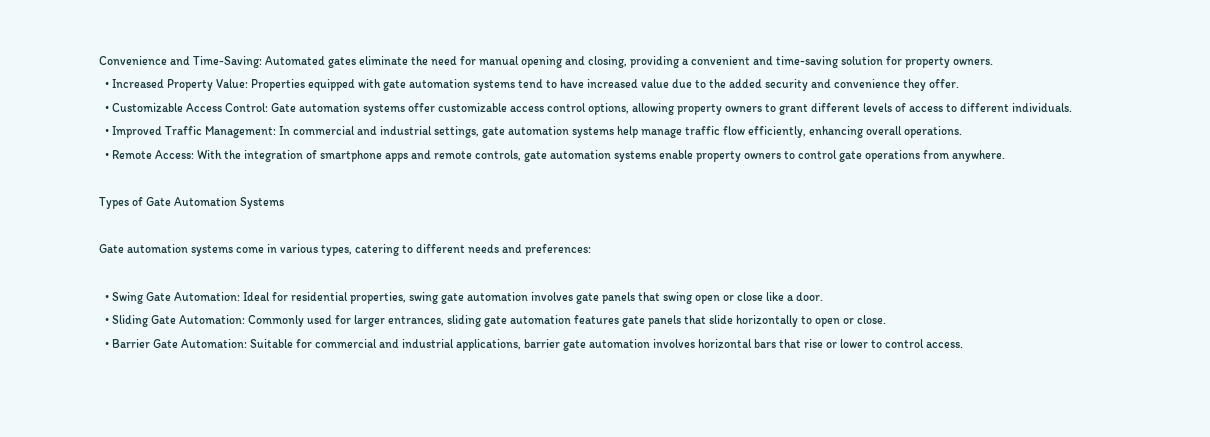Convenience and Time-Saving: Automated gates eliminate the need for manual opening and closing, providing a convenient and time-saving solution for property owners.
  • Increased Property Value: Properties equipped with gate automation systems tend to have increased value due to the added security and convenience they offer.
  • Customizable Access Control: Gate automation systems offer customizable access control options, allowing property owners to grant different levels of access to different individuals.
  • Improved Traffic Management: In commercial and industrial settings, gate automation systems help manage traffic flow efficiently, enhancing overall operations.
  • Remote Access: With the integration of smartphone apps and remote controls, gate automation systems enable property owners to control gate operations from anywhere.

Types of Gate Automation Systems

Gate automation systems come in various types, catering to different needs and preferences:

  • Swing Gate Automation: Ideal for residential properties, swing gate automation involves gate panels that swing open or close like a door.
  • Sliding Gate Automation: Commonly used for larger entrances, sliding gate automation features gate panels that slide horizontally to open or close.
  • Barrier Gate Automation: Suitable for commercial and industrial applications, barrier gate automation involves horizontal bars that rise or lower to control access.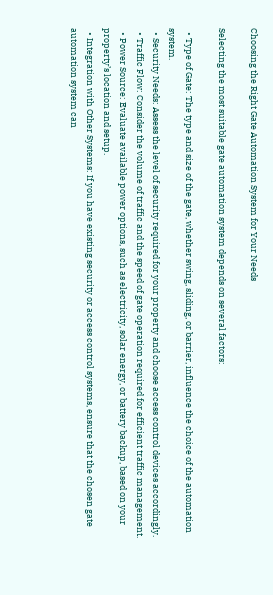Choosing the Right Gate Automation System for Your Needs

Selecting the most suitable gate automation system depends on several factors:

  • Type of Gate: The type and size of the gate, whether swing, sliding, or barrier, influence the choice of the automation system.
  • Security Needs: Assess the level of security required for your property and choose access control devices accordingly.
  • Traffic Flow: Consider the volume of traffic and the speed of gate operation required for efficient traffic management.
  • Power Source: Evaluate available power options, such as electricity, solar energy, or battery backup, based on your property’s location and setup.
  • Integration with Other Systems: If you have existing security or access control systems, ensure that the chosen gate automation system can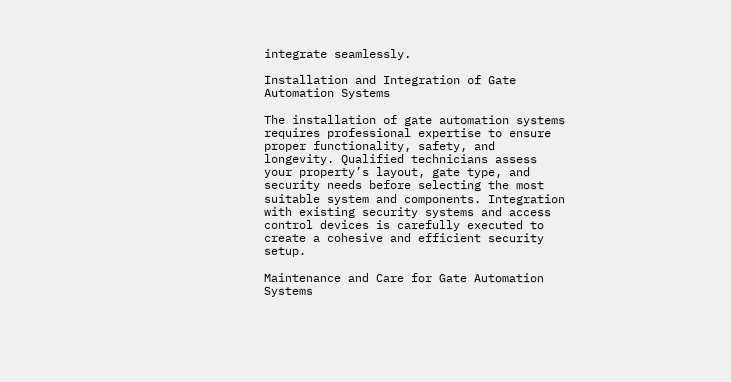integrate seamlessly.

Installation and Integration of Gate Automation Systems

The installation of gate automation systems requires professional expertise to ensure proper functionality, safety, and longevity. Qualified technicians assess your property’s layout, gate type, and security needs before selecting the most suitable system and components. Integration with existing security systems and access control devices is carefully executed to create a cohesive and efficient security setup.

Maintenance and Care for Gate Automation Systems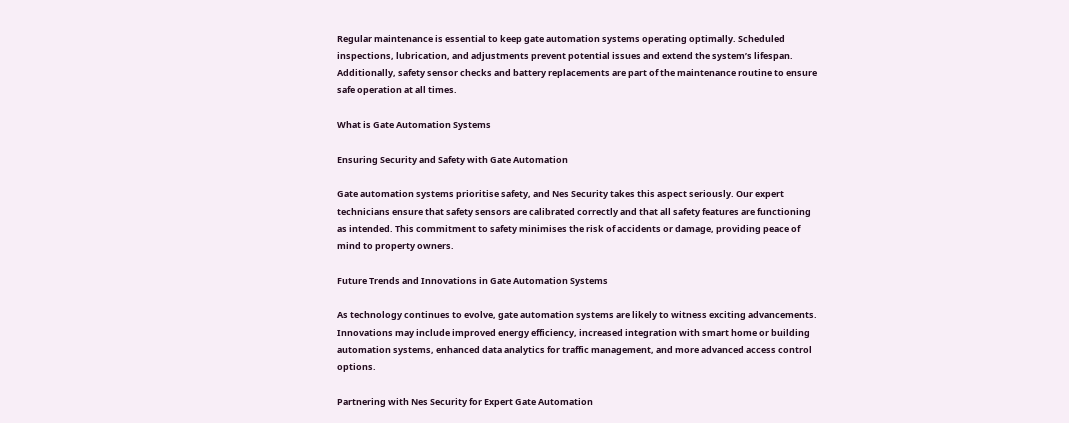Regular maintenance is essential to keep gate automation systems operating optimally. Scheduled inspections, lubrication, and adjustments prevent potential issues and extend the system’s lifespan. Additionally, safety sensor checks and battery replacements are part of the maintenance routine to ensure safe operation at all times.

What is Gate Automation Systems

Ensuring Security and Safety with Gate Automation

Gate automation systems prioritise safety, and Nes Security takes this aspect seriously. Our expert technicians ensure that safety sensors are calibrated correctly and that all safety features are functioning as intended. This commitment to safety minimises the risk of accidents or damage, providing peace of mind to property owners.

Future Trends and Innovations in Gate Automation Systems

As technology continues to evolve, gate automation systems are likely to witness exciting advancements. Innovations may include improved energy efficiency, increased integration with smart home or building automation systems, enhanced data analytics for traffic management, and more advanced access control options.

Partnering with Nes Security for Expert Gate Automation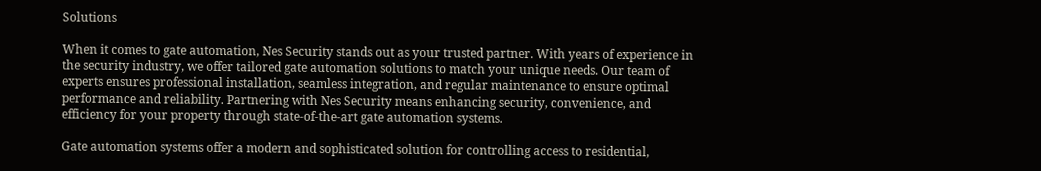Solutions

When it comes to gate automation, Nes Security stands out as your trusted partner. With years of experience in the security industry, we offer tailored gate automation solutions to match your unique needs. Our team of experts ensures professional installation, seamless integration, and regular maintenance to ensure optimal performance and reliability. Partnering with Nes Security means enhancing security, convenience, and efficiency for your property through state-of-the-art gate automation systems.

Gate automation systems offer a modern and sophisticated solution for controlling access to residential,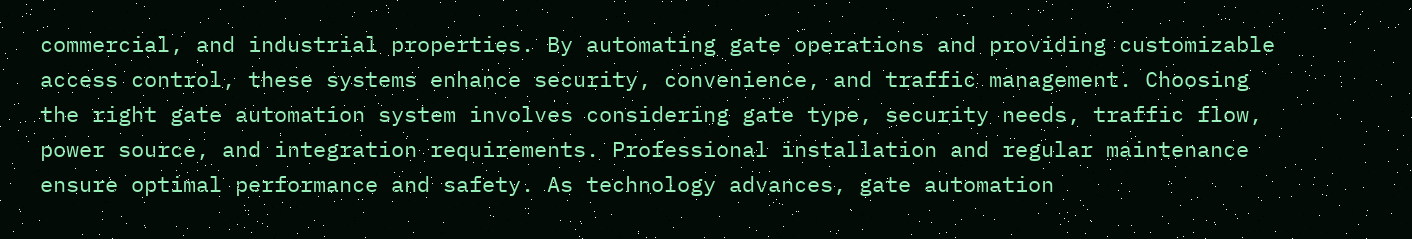commercial, and industrial properties. By automating gate operations and providing customizable access control, these systems enhance security, convenience, and traffic management. Choosing the right gate automation system involves considering gate type, security needs, traffic flow, power source, and integration requirements. Professional installation and regular maintenance ensure optimal performance and safety. As technology advances, gate automation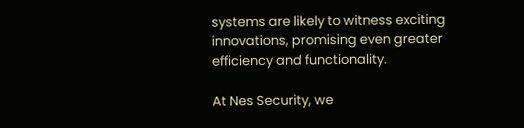systems are likely to witness exciting innovations, promising even greater efficiency and functionality.

At Nes Security, we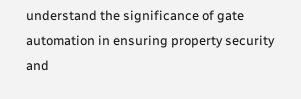understand the significance of gate automation in ensuring property security and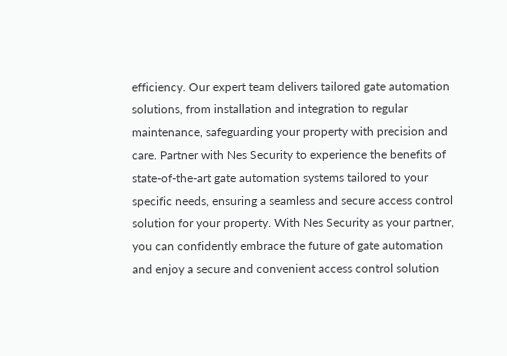efficiency. Our expert team delivers tailored gate automation solutions, from installation and integration to regular maintenance, safeguarding your property with precision and care. Partner with Nes Security to experience the benefits of state-of-the-art gate automation systems tailored to your specific needs, ensuring a seamless and secure access control solution for your property. With Nes Security as your partner, you can confidently embrace the future of gate automation and enjoy a secure and convenient access control solution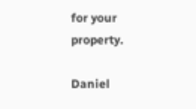for your property.

Daniel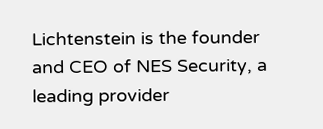Lichtenstein is the founder and CEO of NES Security, a leading provider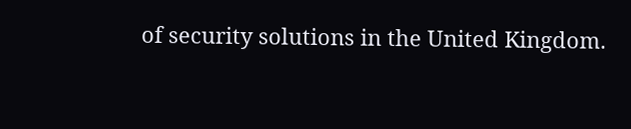of security solutions in the United Kingdom.